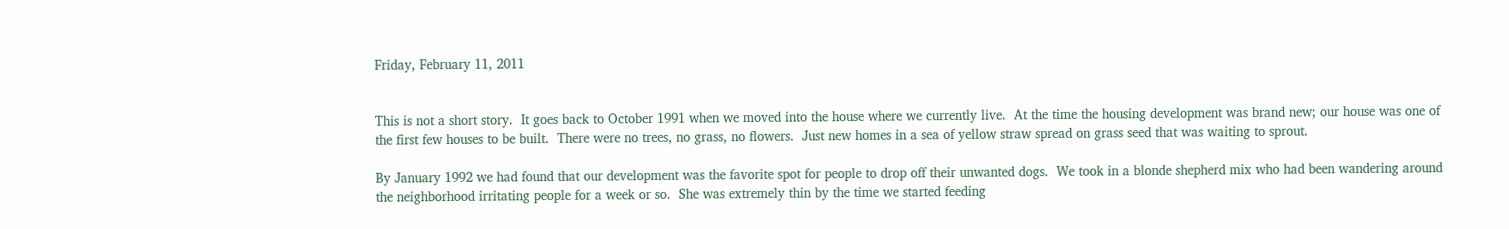Friday, February 11, 2011


This is not a short story.  It goes back to October 1991 when we moved into the house where we currently live.  At the time the housing development was brand new; our house was one of the first few houses to be built.  There were no trees, no grass, no flowers.  Just new homes in a sea of yellow straw spread on grass seed that was waiting to sprout.

By January 1992 we had found that our development was the favorite spot for people to drop off their unwanted dogs.  We took in a blonde shepherd mix who had been wandering around the neighborhood irritating people for a week or so.  She was extremely thin by the time we started feeding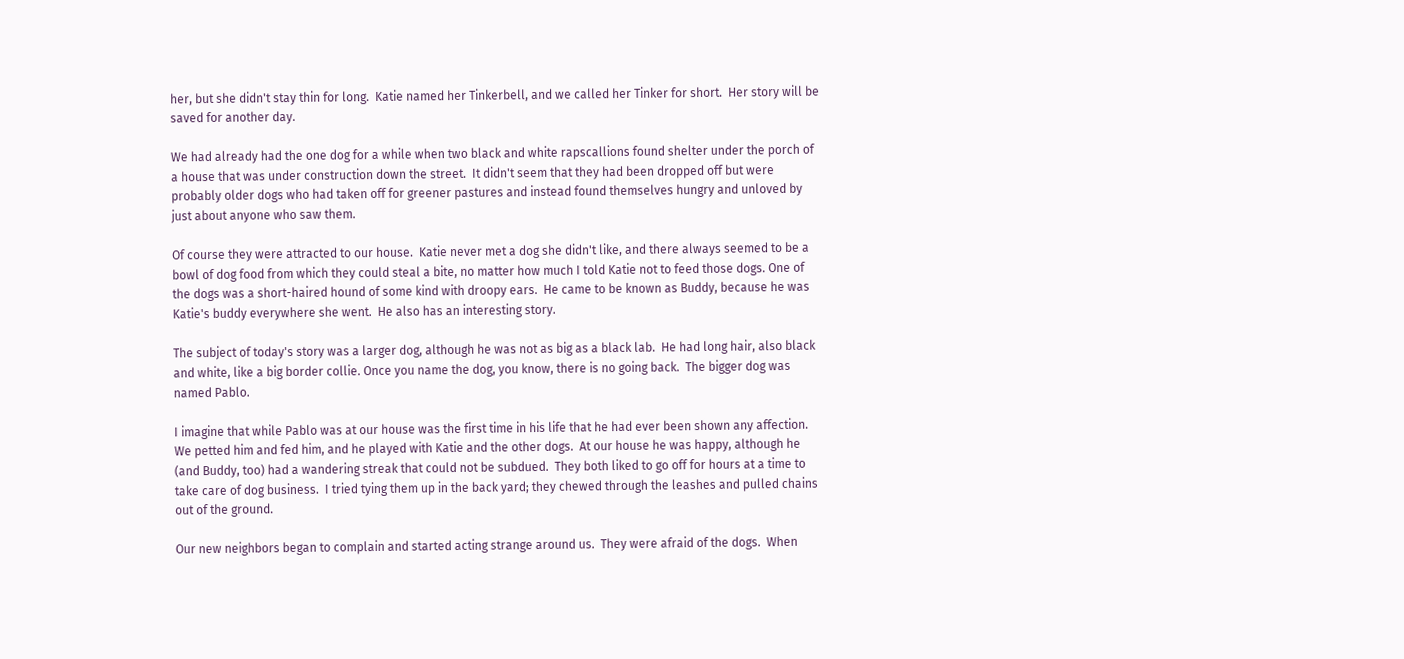her, but she didn't stay thin for long.  Katie named her Tinkerbell, and we called her Tinker for short.  Her story will be saved for another day.

We had already had the one dog for a while when two black and white rapscallions found shelter under the porch of a house that was under construction down the street.  It didn't seem that they had been dropped off but were probably older dogs who had taken off for greener pastures and instead found themselves hungry and unloved by just about anyone who saw them.

Of course they were attracted to our house.  Katie never met a dog she didn't like, and there always seemed to be a bowl of dog food from which they could steal a bite, no matter how much I told Katie not to feed those dogs. One of the dogs was a short-haired hound of some kind with droopy ears.  He came to be known as Buddy, because he was Katie's buddy everywhere she went.  He also has an interesting story.

The subject of today's story was a larger dog, although he was not as big as a black lab.  He had long hair, also black and white, like a big border collie. Once you name the dog, you know, there is no going back.  The bigger dog was named Pablo.

I imagine that while Pablo was at our house was the first time in his life that he had ever been shown any affection.  We petted him and fed him, and he played with Katie and the other dogs.  At our house he was happy, although he (and Buddy, too) had a wandering streak that could not be subdued.  They both liked to go off for hours at a time to take care of dog business.  I tried tying them up in the back yard; they chewed through the leashes and pulled chains out of the ground.

Our new neighbors began to complain and started acting strange around us.  They were afraid of the dogs.  When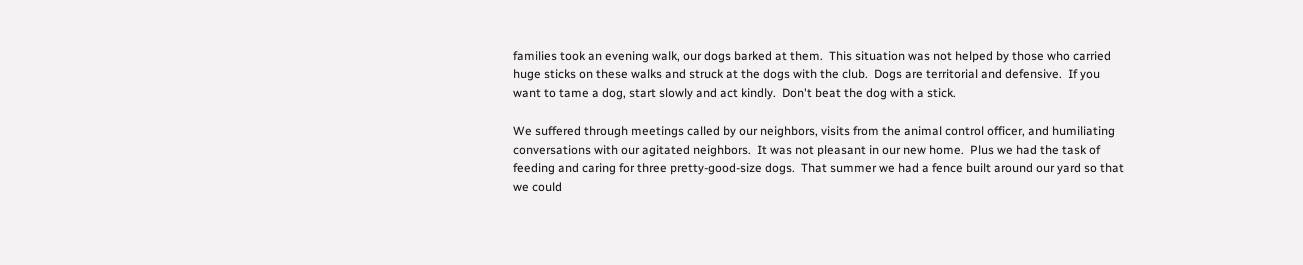families took an evening walk, our dogs barked at them.  This situation was not helped by those who carried huge sticks on these walks and struck at the dogs with the club.  Dogs are territorial and defensive.  If you want to tame a dog, start slowly and act kindly.  Don't beat the dog with a stick.

We suffered through meetings called by our neighbors, visits from the animal control officer, and humiliating conversations with our agitated neighbors.  It was not pleasant in our new home.  Plus we had the task of feeding and caring for three pretty-good-size dogs.  That summer we had a fence built around our yard so that we could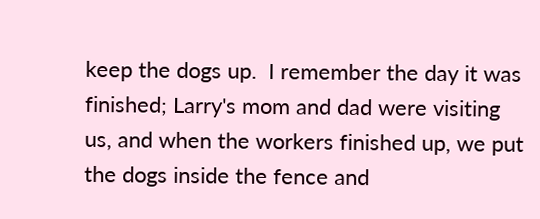keep the dogs up.  I remember the day it was finished; Larry's mom and dad were visiting us, and when the workers finished up, we put the dogs inside the fence and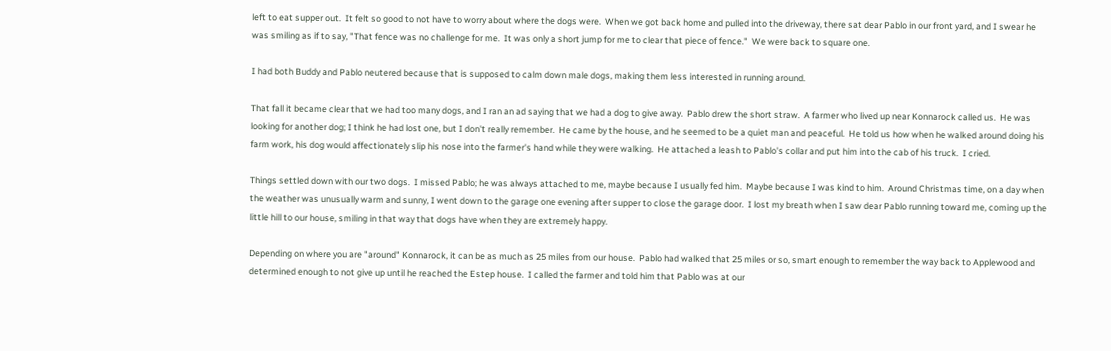left to eat supper out.  It felt so good to not have to worry about where the dogs were.  When we got back home and pulled into the driveway, there sat dear Pablo in our front yard, and I swear he was smiling as if to say, "That fence was no challenge for me.  It was only a short jump for me to clear that piece of fence."  We were back to square one.

I had both Buddy and Pablo neutered because that is supposed to calm down male dogs, making them less interested in running around.

That fall it became clear that we had too many dogs, and I ran an ad saying that we had a dog to give away.  Pablo drew the short straw.  A farmer who lived up near Konnarock called us.  He was looking for another dog; I think he had lost one, but I don't really remember.  He came by the house, and he seemed to be a quiet man and peaceful.  He told us how when he walked around doing his farm work, his dog would affectionately slip his nose into the farmer's hand while they were walking.  He attached a leash to Pablo's collar and put him into the cab of his truck.  I cried.

Things settled down with our two dogs.  I missed Pablo; he was always attached to me, maybe because I usually fed him.  Maybe because I was kind to him.  Around Christmas time, on a day when the weather was unusually warm and sunny, I went down to the garage one evening after supper to close the garage door.  I lost my breath when I saw dear Pablo running toward me, coming up the little hill to our house, smiling in that way that dogs have when they are extremely happy.

Depending on where you are "around" Konnarock, it can be as much as 25 miles from our house.  Pablo had walked that 25 miles or so, smart enough to remember the way back to Applewood and determined enough to not give up until he reached the Estep house.  I called the farmer and told him that Pablo was at our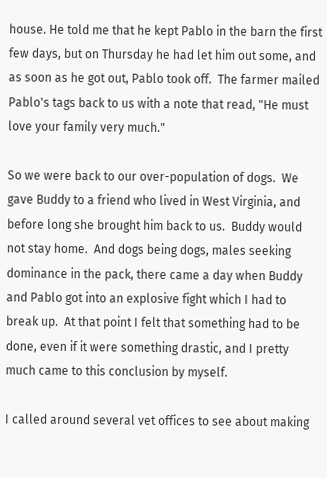house. He told me that he kept Pablo in the barn the first few days, but on Thursday he had let him out some, and as soon as he got out, Pablo took off.  The farmer mailed Pablo's tags back to us with a note that read, "He must love your family very much."

So we were back to our over-population of dogs.  We gave Buddy to a friend who lived in West Virginia, and before long she brought him back to us.  Buddy would not stay home.  And dogs being dogs, males seeking dominance in the pack, there came a day when Buddy and Pablo got into an explosive fight which I had to break up.  At that point I felt that something had to be done, even if it were something drastic, and I pretty much came to this conclusion by myself.

I called around several vet offices to see about making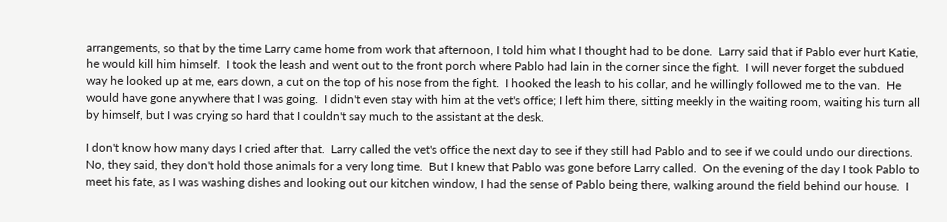arrangements, so that by the time Larry came home from work that afternoon, I told him what I thought had to be done.  Larry said that if Pablo ever hurt Katie, he would kill him himself.  I took the leash and went out to the front porch where Pablo had lain in the corner since the fight.  I will never forget the subdued way he looked up at me, ears down, a cut on the top of his nose from the fight.  I hooked the leash to his collar, and he willingly followed me to the van.  He would have gone anywhere that I was going.  I didn't even stay with him at the vet's office; I left him there, sitting meekly in the waiting room, waiting his turn all by himself, but I was crying so hard that I couldn't say much to the assistant at the desk.

I don't know how many days I cried after that.  Larry called the vet's office the next day to see if they still had Pablo and to see if we could undo our directions.  No, they said, they don't hold those animals for a very long time.  But I knew that Pablo was gone before Larry called.  On the evening of the day I took Pablo to meet his fate, as I was washing dishes and looking out our kitchen window, I had the sense of Pablo being there, walking around the field behind our house.  I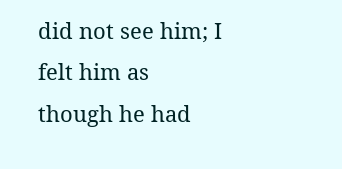did not see him; I felt him as though he had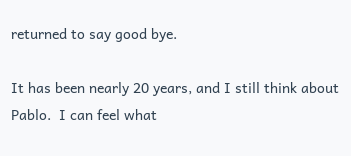returned to say good bye.

It has been nearly 20 years, and I still think about Pablo.  I can feel what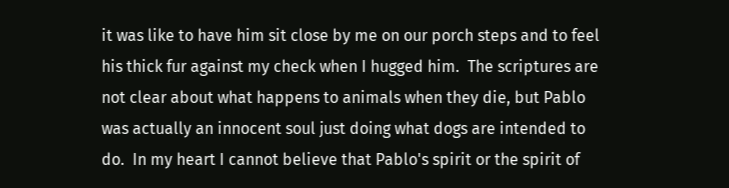it was like to have him sit close by me on our porch steps and to feel his thick fur against my check when I hugged him.  The scriptures are not clear about what happens to animals when they die, but Pablo was actually an innocent soul just doing what dogs are intended to do.  In my heart I cannot believe that Pablo's spirit or the spirit of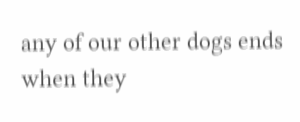any of our other dogs ends when they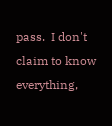pass.  I don't claim to know everything,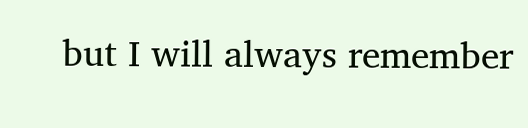but I will always remember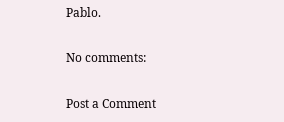Pablo.

No comments:

Post a Comment